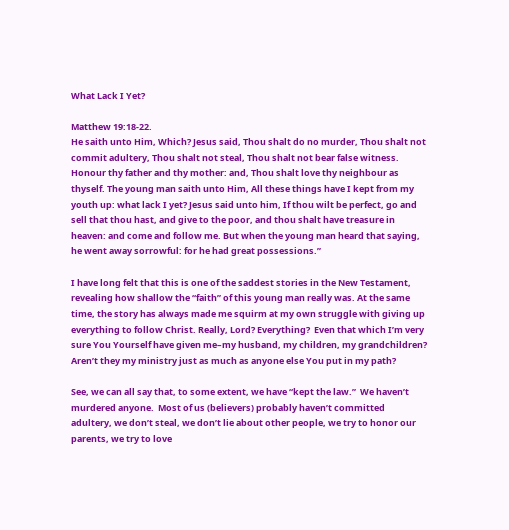What Lack I Yet?

Matthew 19:18-22.
He saith unto Him, Which? Jesus said, Thou shalt do no murder, Thou shalt not commit adultery, Thou shalt not steal, Thou shalt not bear false witness. Honour thy father and thy mother: and, Thou shalt love thy neighbour as thyself. The young man saith unto Him, All these things have I kept from my youth up: what lack I yet? Jesus said unto him, If thou wilt be perfect, go and sell that thou hast, and give to the poor, and thou shalt have treasure in heaven: and come and follow me. But when the young man heard that saying, he went away sorrowful: for he had great possessions.”

I have long felt that this is one of the saddest stories in the New Testament, revealing how shallow the “faith” of this young man really was. At the same time, the story has always made me squirm at my own struggle with giving up everything to follow Christ. Really, Lord? Everything?  Even that which I’m very sure You Yourself have given me–my husband, my children, my grandchildren? Aren’t they my ministry just as much as anyone else You put in my path?

See, we can all say that, to some extent, we have “kept the law.”  We haven’t murdered anyone.  Most of us (believers) probably haven’t committed adultery, we don’t steal, we don’t lie about other people, we try to honor our parents, we try to love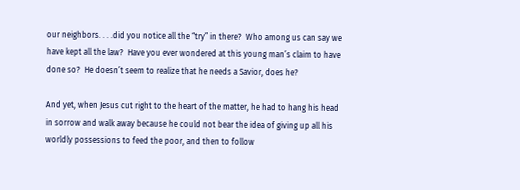our neighbors. . . .did you notice all the “try” in there?  Who among us can say we have kept all the law?  Have you ever wondered at this young man’s claim to have done so?  He doesn’t seem to realize that he needs a Savior, does he?

And yet, when Jesus cut right to the heart of the matter, he had to hang his head in sorrow and walk away because he could not bear the idea of giving up all his worldly possessions to feed the poor, and then to follow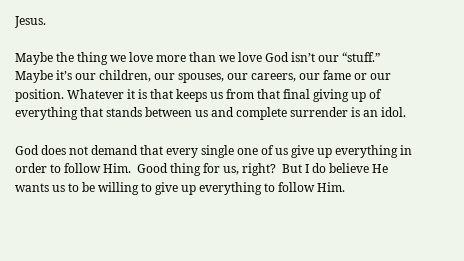Jesus.

Maybe the thing we love more than we love God isn’t our “stuff.”  Maybe it’s our children, our spouses, our careers, our fame or our position. Whatever it is that keeps us from that final giving up of everything that stands between us and complete surrender is an idol.

God does not demand that every single one of us give up everything in order to follow Him.  Good thing for us, right?  But I do believe He wants us to be willing to give up everything to follow Him.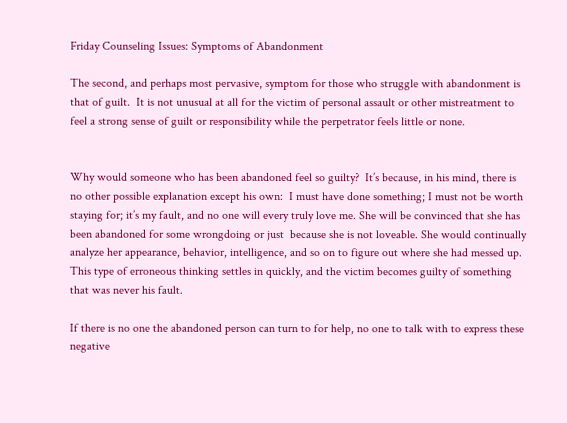Friday Counseling Issues: Symptoms of Abandonment

The second, and perhaps most pervasive, symptom for those who struggle with abandonment is that of guilt.  It is not unusual at all for the victim of personal assault or other mistreatment to feel a strong sense of guilt or responsibility while the perpetrator feels little or none.


Why would someone who has been abandoned feel so guilty?  It’s because, in his mind, there is no other possible explanation except his own:  I must have done something; I must not be worth staying for; it’s my fault, and no one will every truly love me. She will be convinced that she has been abandoned for some wrongdoing or just  because she is not loveable. She would continually analyze her appearance, behavior, intelligence, and so on to figure out where she had messed up. This type of erroneous thinking settles in quickly, and the victim becomes guilty of something that was never his fault.

If there is no one the abandoned person can turn to for help, no one to talk with to express these negative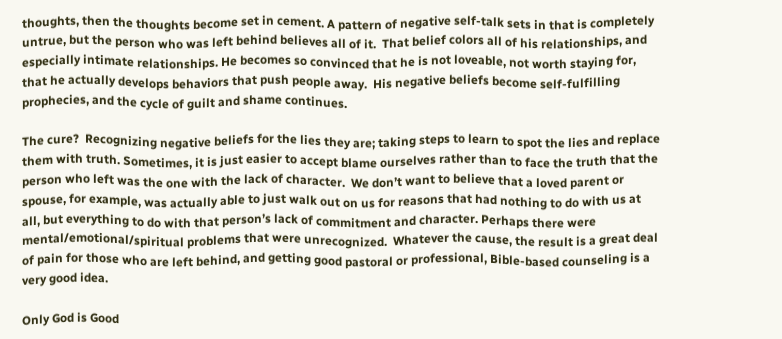thoughts, then the thoughts become set in cement. A pattern of negative self-talk sets in that is completely untrue, but the person who was left behind believes all of it.  That belief colors all of his relationships, and especially intimate relationships. He becomes so convinced that he is not loveable, not worth staying for, that he actually develops behaviors that push people away.  His negative beliefs become self-fulfilling prophecies, and the cycle of guilt and shame continues.

The cure?  Recognizing negative beliefs for the lies they are; taking steps to learn to spot the lies and replace them with truth. Sometimes, it is just easier to accept blame ourselves rather than to face the truth that the person who left was the one with the lack of character.  We don’t want to believe that a loved parent or spouse, for example, was actually able to just walk out on us for reasons that had nothing to do with us at all, but everything to do with that person’s lack of commitment and character. Perhaps there were mental/emotional/spiritual problems that were unrecognized.  Whatever the cause, the result is a great deal of pain for those who are left behind, and getting good pastoral or professional, Bible-based counseling is a very good idea.

Only God is Good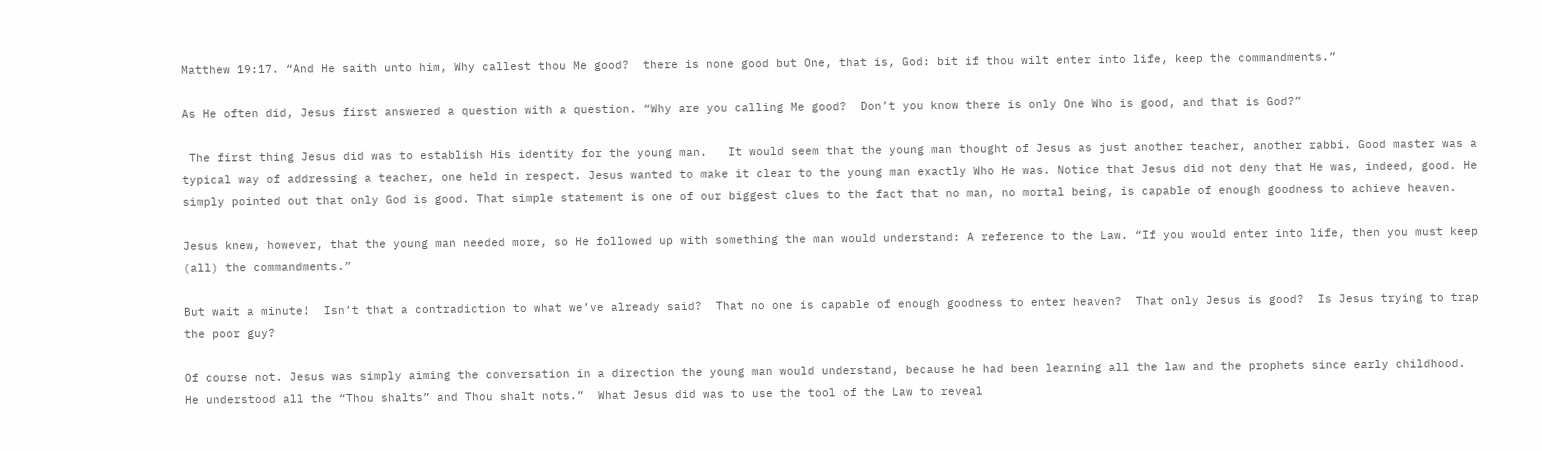Matthew 19:17. “And He saith unto him, Why callest thou Me good?  there is none good but One, that is, God: bit if thou wilt enter into life, keep the commandments.”

As He often did, Jesus first answered a question with a question. “Why are you calling Me good?  Don’t you know there is only One Who is good, and that is God?”

 The first thing Jesus did was to establish His identity for the young man.   It would seem that the young man thought of Jesus as just another teacher, another rabbi. Good master was a typical way of addressing a teacher, one held in respect. Jesus wanted to make it clear to the young man exactly Who He was. Notice that Jesus did not deny that He was, indeed, good. He simply pointed out that only God is good. That simple statement is one of our biggest clues to the fact that no man, no mortal being, is capable of enough goodness to achieve heaven.

Jesus knew, however, that the young man needed more, so He followed up with something the man would understand: A reference to the Law. “If you would enter into life, then you must keep (all) the commandments.”

But wait a minute!  Isn’t that a contradiction to what we’ve already said?  That no one is capable of enough goodness to enter heaven?  That only Jesus is good?  Is Jesus trying to trap the poor guy?

Of course not. Jesus was simply aiming the conversation in a direction the young man would understand, because he had been learning all the law and the prophets since early childhood. He understood all the “Thou shalts” and Thou shalt nots.”  What Jesus did was to use the tool of the Law to reveal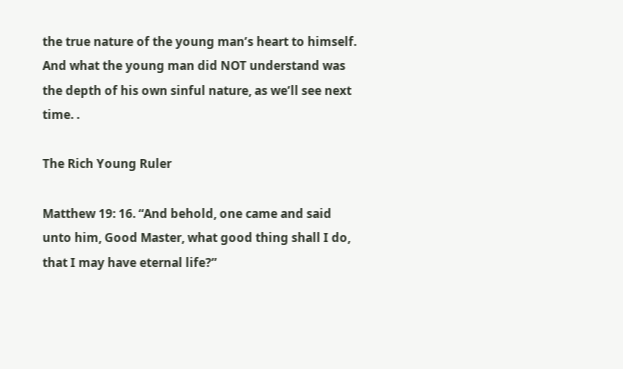the true nature of the young man’s heart to himself. And what the young man did NOT understand was the depth of his own sinful nature, as we’ll see next time. .

The Rich Young Ruler

Matthew 19: 16. “And behold, one came and said unto him, Good Master, what good thing shall I do, that I may have eternal life?”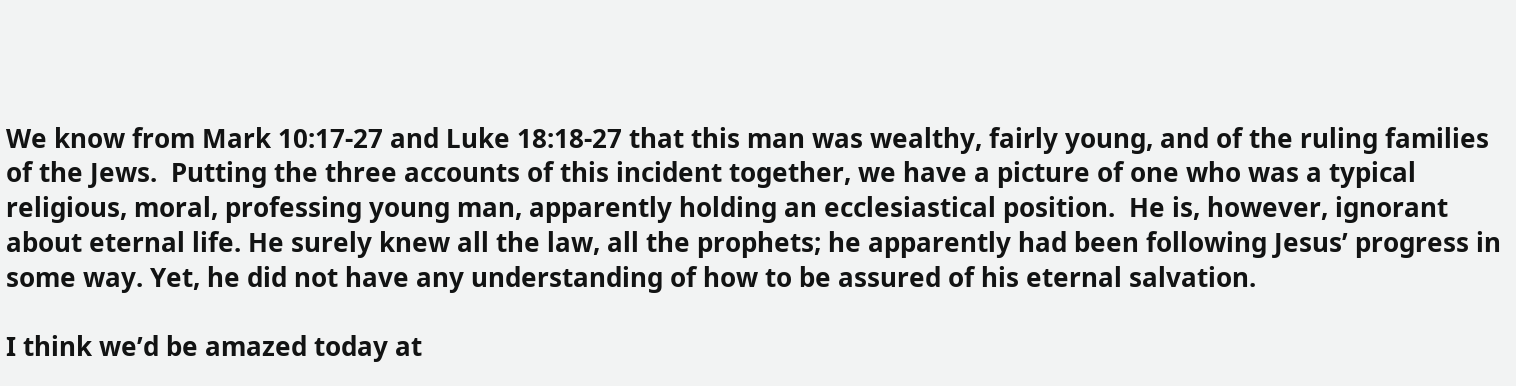We know from Mark 10:17-27 and Luke 18:18-27 that this man was wealthy, fairly young, and of the ruling families of the Jews.  Putting the three accounts of this incident together, we have a picture of one who was a typical religious, moral, professing young man, apparently holding an ecclesiastical position.  He is, however, ignorant about eternal life. He surely knew all the law, all the prophets; he apparently had been following Jesus’ progress in some way. Yet, he did not have any understanding of how to be assured of his eternal salvation.

I think we’d be amazed today at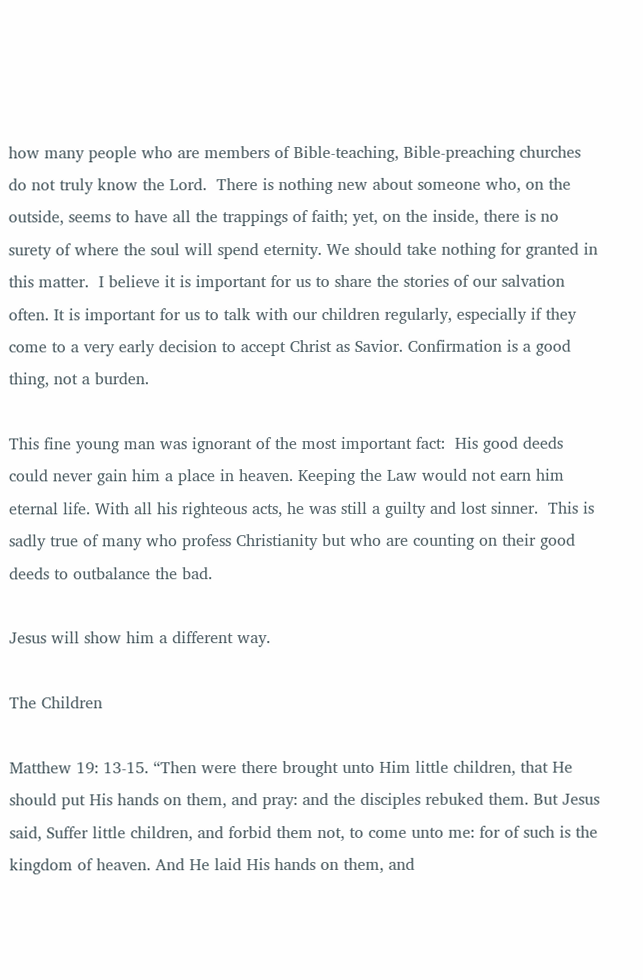how many people who are members of Bible-teaching, Bible-preaching churches do not truly know the Lord.  There is nothing new about someone who, on the outside, seems to have all the trappings of faith; yet, on the inside, there is no surety of where the soul will spend eternity. We should take nothing for granted in this matter.  I believe it is important for us to share the stories of our salvation often. It is important for us to talk with our children regularly, especially if they come to a very early decision to accept Christ as Savior. Confirmation is a good thing, not a burden.

This fine young man was ignorant of the most important fact:  His good deeds could never gain him a place in heaven. Keeping the Law would not earn him eternal life. With all his righteous acts, he was still a guilty and lost sinner.  This is sadly true of many who profess Christianity but who are counting on their good deeds to outbalance the bad.

Jesus will show him a different way.

The Children

Matthew 19: 13-15. “Then were there brought unto Him little children, that He should put His hands on them, and pray: and the disciples rebuked them. But Jesus said, Suffer little children, and forbid them not, to come unto me: for of such is the kingdom of heaven. And He laid His hands on them, and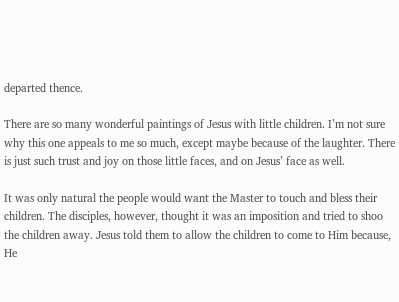departed thence.

There are so many wonderful paintings of Jesus with little children. I’m not sure why this one appeals to me so much, except maybe because of the laughter. There is just such trust and joy on those little faces, and on Jesus’ face as well.

It was only natural the people would want the Master to touch and bless their children. The disciples, however, thought it was an imposition and tried to shoo the children away. Jesus told them to allow the children to come to Him because, He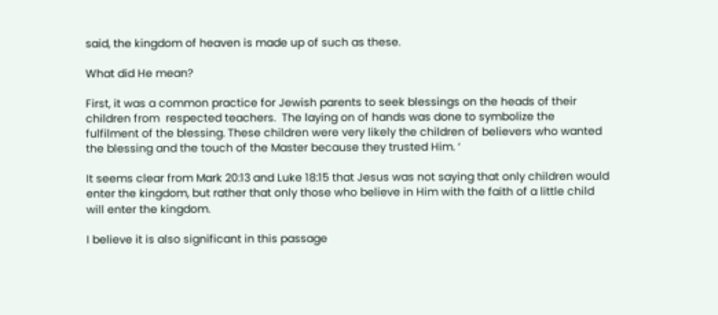said, the kingdom of heaven is made up of such as these.

What did He mean?

First, it was a common practice for Jewish parents to seek blessings on the heads of their children from  respected teachers.  The laying on of hands was done to symbolize the fulfilment of the blessing. These children were very likely the children of believers who wanted the blessing and the touch of the Master because they trusted Him. ‘

It seems clear from Mark 20:13 and Luke 18:15 that Jesus was not saying that only children would enter the kingdom, but rather that only those who believe in Him with the faith of a little child will enter the kingdom.

I believe it is also significant in this passage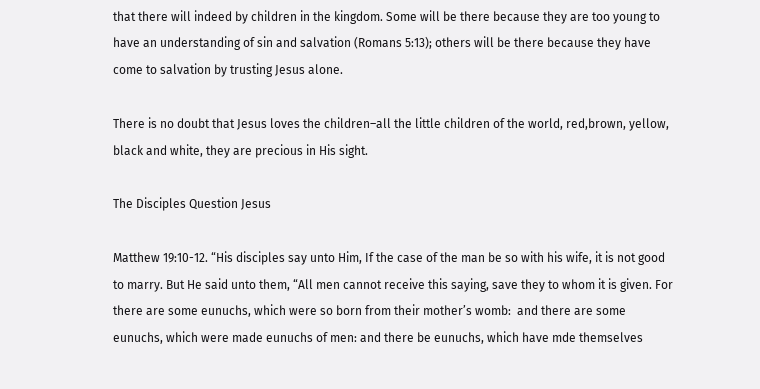that there will indeed by children in the kingdom. Some will be there because they are too young to have an understanding of sin and salvation (Romans 5:13); others will be there because they have come to salvation by trusting Jesus alone.

There is no doubt that Jesus loves the children–all the little children of the world, red,brown, yellow, black and white, they are precious in His sight.

The Disciples Question Jesus

Matthew 19:10-12. “His disciples say unto Him, If the case of the man be so with his wife, it is not good to marry. But He said unto them, “All men cannot receive this saying, save they to whom it is given. For there are some eunuchs, which were so born from their mother’s womb:  and there are some eunuchs, which were made eunuchs of men: and there be eunuchs, which have mde themselves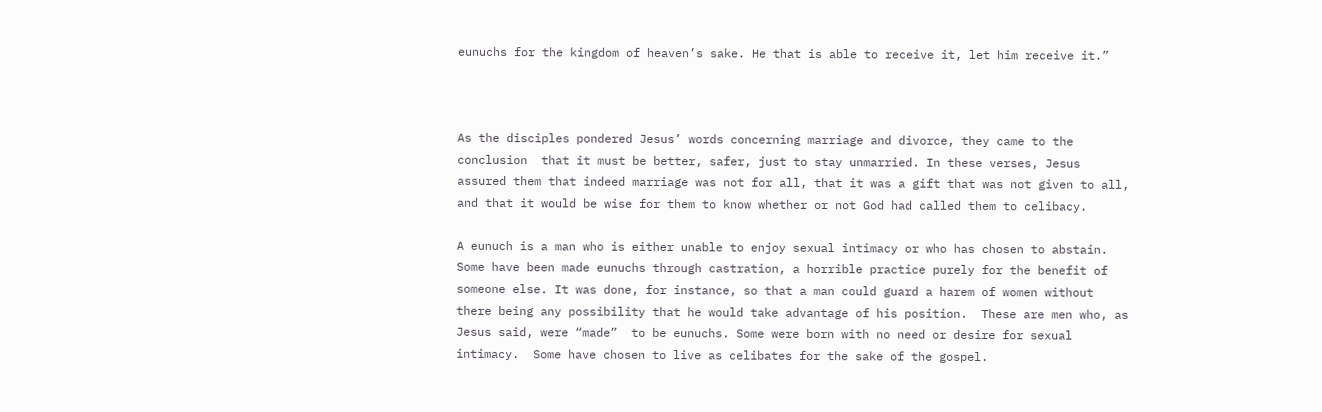eunuchs for the kingdom of heaven’s sake. He that is able to receive it, let him receive it.”



As the disciples pondered Jesus’ words concerning marriage and divorce, they came to the conclusion  that it must be better, safer, just to stay unmarried. In these verses, Jesus assured them that indeed marriage was not for all, that it was a gift that was not given to all, and that it would be wise for them to know whether or not God had called them to celibacy.

A eunuch is a man who is either unable to enjoy sexual intimacy or who has chosen to abstain.  Some have been made eunuchs through castration, a horrible practice purely for the benefit of someone else. It was done, for instance, so that a man could guard a harem of women without there being any possibility that he would take advantage of his position.  These are men who, as Jesus said, were “made”  to be eunuchs. Some were born with no need or desire for sexual intimacy.  Some have chosen to live as celibates for the sake of the gospel.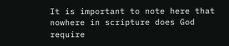It is important to note here that nowhere in scripture does God require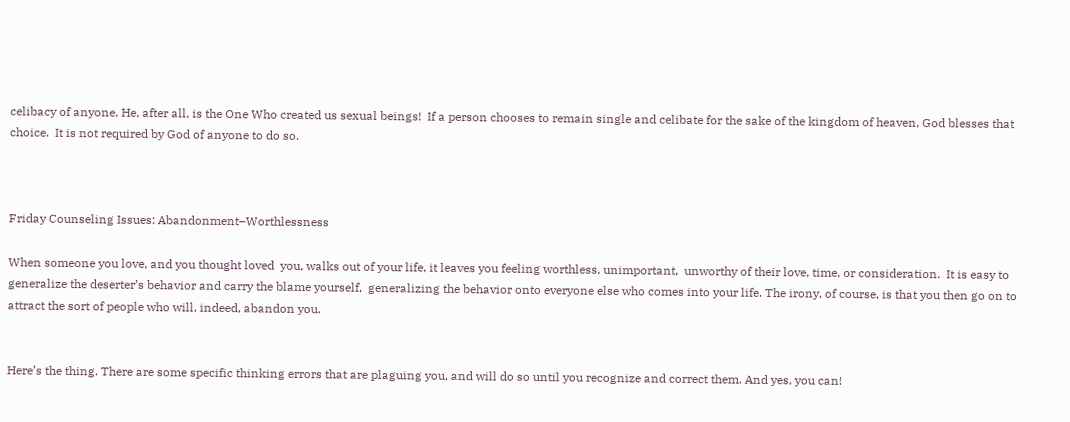celibacy of anyone. He, after all, is the One Who created us sexual beings!  If a person chooses to remain single and celibate for the sake of the kingdom of heaven, God blesses that choice.  It is not required by God of anyone to do so.



Friday Counseling Issues: Abandonment–Worthlessness

When someone you love, and you thought loved  you, walks out of your life, it leaves you feeling worthless, unimportant,  unworthy of their love, time, or consideration.  It is easy to generalize the deserter’s behavior and carry the blame yourself,  generalizing the behavior onto everyone else who comes into your life. The irony, of course, is that you then go on to attract the sort of people who will, indeed, abandon you.


Here’s the thing. There are some specific thinking errors that are plaguing you, and will do so until you recognize and correct them. And yes, you can!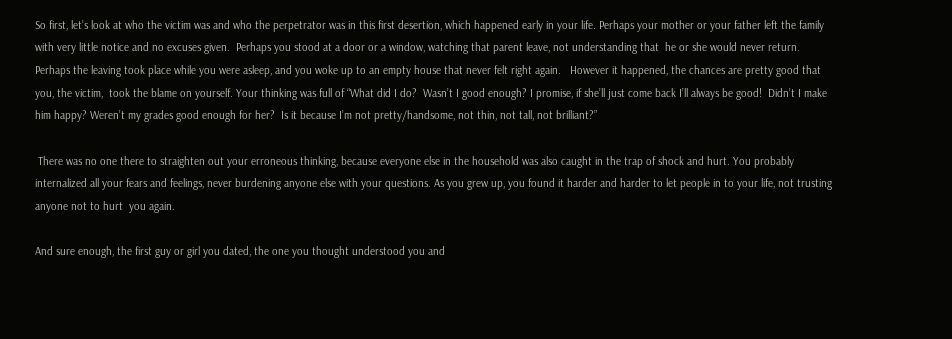So first, let’s look at who the victim was and who the perpetrator was in this first desertion, which happened early in your life. Perhaps your mother or your father left the family with very little notice and no excuses given.  Perhaps you stood at a door or a window, watching that parent leave, not understanding that  he or she would never return.  Perhaps the leaving took place while you were asleep, and you woke up to an empty house that never felt right again.   However it happened, the chances are pretty good that you, the victim,  took the blame on yourself. Your thinking was full of “What did I do?  Wasn’t I good enough? I promise, if she’ll just come back I’ll always be good!  Didn’t I make him happy? Weren’t my grades good enough for her?  Is it because I’m not pretty/handsome, not thin, not tall, not brilliant?”

 There was no one there to straighten out your erroneous thinking, because everyone else in the household was also caught in the trap of shock and hurt. You probably internalized all your fears and feelings, never burdening anyone else with your questions. As you grew up, you found it harder and harder to let people in to your life, not trusting anyone not to hurt  you again.

And sure enough, the first guy or girl you dated, the one you thought understood you and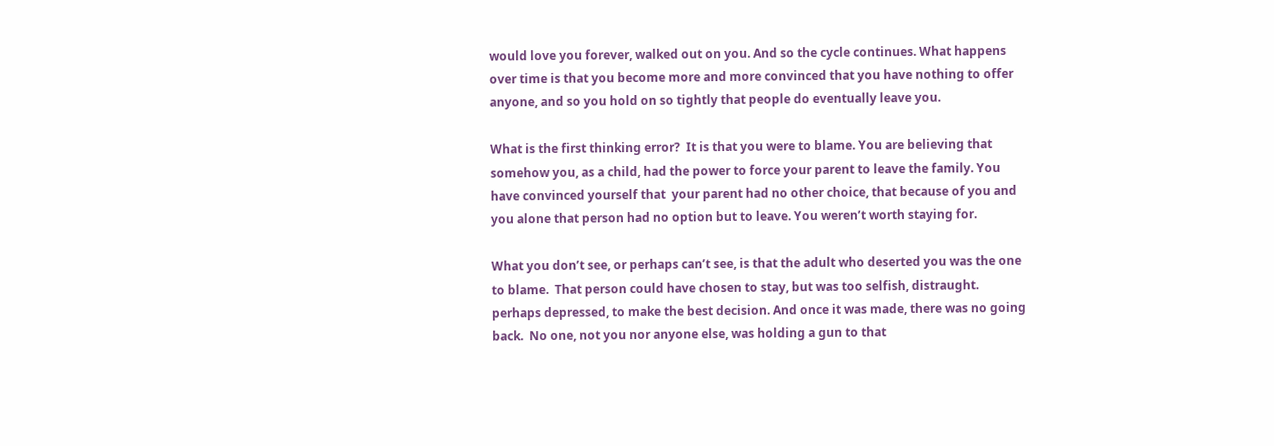would love you forever, walked out on you. And so the cycle continues. What happens over time is that you become more and more convinced that you have nothing to offer anyone, and so you hold on so tightly that people do eventually leave you.

What is the first thinking error?  It is that you were to blame. You are believing that somehow you, as a child, had the power to force your parent to leave the family. You have convinced yourself that  your parent had no other choice, that because of you and you alone that person had no option but to leave. You weren’t worth staying for.

What you don’t see, or perhaps can’t see, is that the adult who deserted you was the one to blame.  That person could have chosen to stay, but was too selfish, distraught. perhaps depressed, to make the best decision. And once it was made, there was no going back.  No one, not you nor anyone else, was holding a gun to that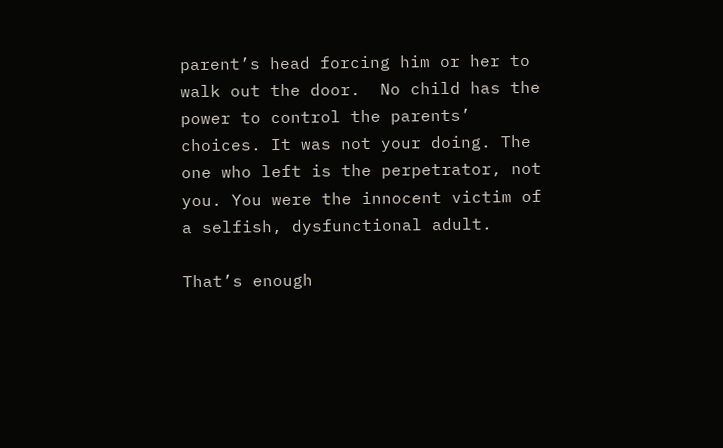parent’s head forcing him or her to walk out the door.  No child has the power to control the parents’ choices. It was not your doing. The one who left is the perpetrator, not you. You were the innocent victim of a selfish, dysfunctional adult.

That’s enough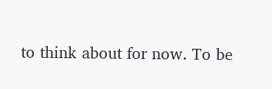to think about for now. To be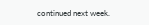continued next week.